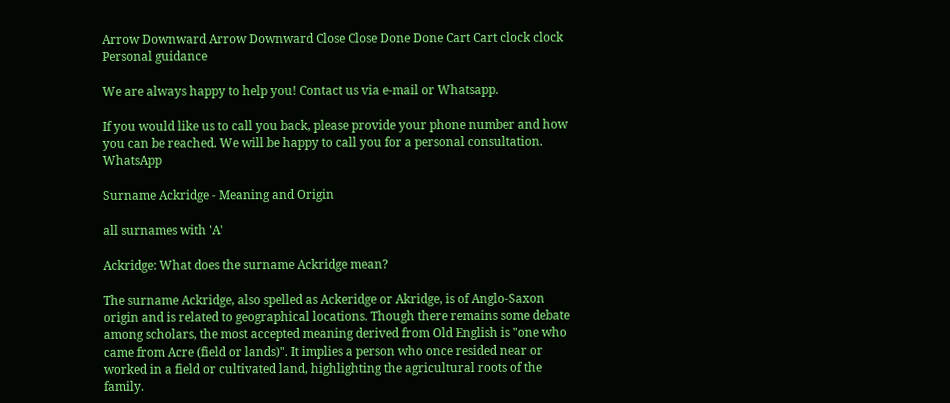Arrow Downward Arrow Downward Close Close Done Done Cart Cart clock clock
Personal guidance

We are always happy to help you! Contact us via e-mail or Whatsapp.

If you would like us to call you back, please provide your phone number and how you can be reached. We will be happy to call you for a personal consultation. WhatsApp

Surname Ackridge - Meaning and Origin

all surnames with 'A'

Ackridge: What does the surname Ackridge mean?

The surname Ackridge, also spelled as Ackeridge or Akridge, is of Anglo-Saxon origin and is related to geographical locations. Though there remains some debate among scholars, the most accepted meaning derived from Old English is "one who came from Acre (field or lands)". It implies a person who once resided near or worked in a field or cultivated land, highlighting the agricultural roots of the family.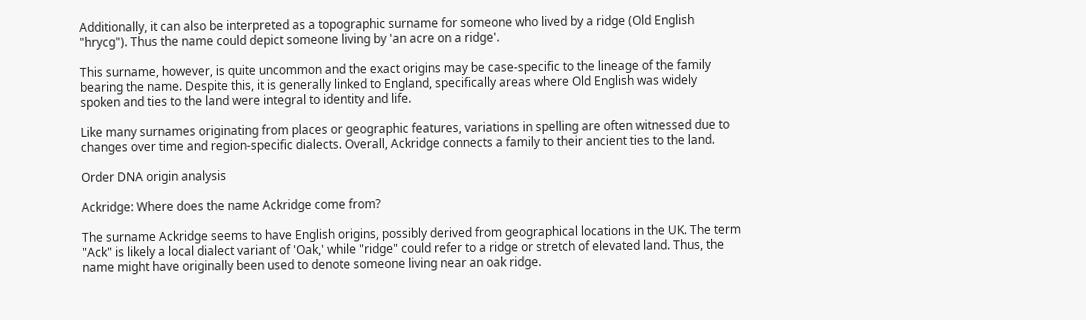Additionally, it can also be interpreted as a topographic surname for someone who lived by a ridge (Old English "hrycg"). Thus the name could depict someone living by 'an acre on a ridge'.

This surname, however, is quite uncommon and the exact origins may be case-specific to the lineage of the family bearing the name. Despite this, it is generally linked to England, specifically areas where Old English was widely spoken and ties to the land were integral to identity and life.

Like many surnames originating from places or geographic features, variations in spelling are often witnessed due to changes over time and region-specific dialects. Overall, Ackridge connects a family to their ancient ties to the land.

Order DNA origin analysis

Ackridge: Where does the name Ackridge come from?

The surname Ackridge seems to have English origins, possibly derived from geographical locations in the UK. The term "Ack" is likely a local dialect variant of 'Oak,' while "ridge" could refer to a ridge or stretch of elevated land. Thus, the name might have originally been used to denote someone living near an oak ridge.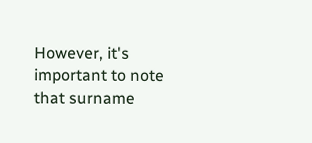However, it's important to note that surname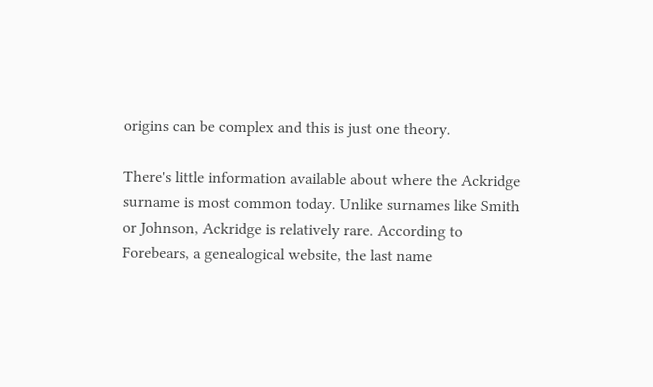origins can be complex and this is just one theory.

There's little information available about where the Ackridge surname is most common today. Unlike surnames like Smith or Johnson, Ackridge is relatively rare. According to Forebears, a genealogical website, the last name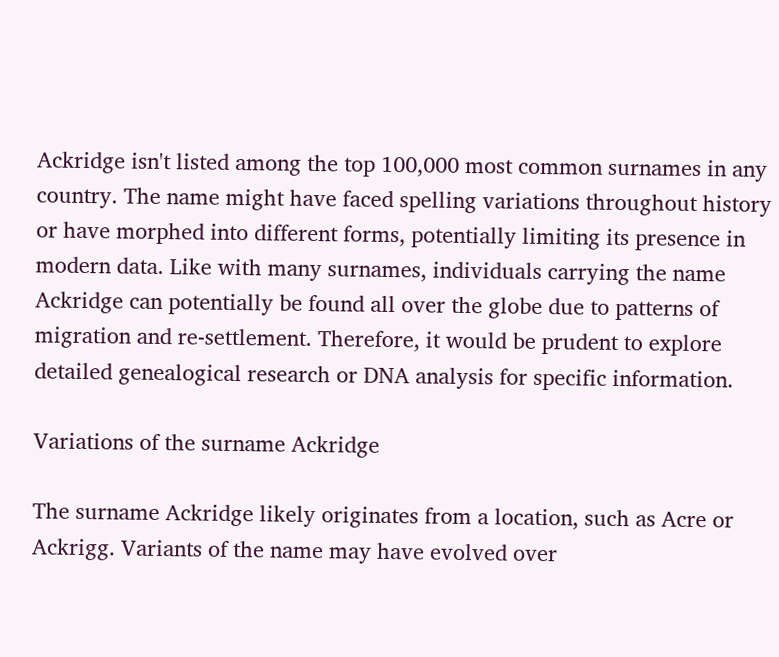Ackridge isn't listed among the top 100,000 most common surnames in any country. The name might have faced spelling variations throughout history or have morphed into different forms, potentially limiting its presence in modern data. Like with many surnames, individuals carrying the name Ackridge can potentially be found all over the globe due to patterns of migration and re-settlement. Therefore, it would be prudent to explore detailed genealogical research or DNA analysis for specific information.

Variations of the surname Ackridge

The surname Ackridge likely originates from a location, such as Acre or Ackrigg. Variants of the name may have evolved over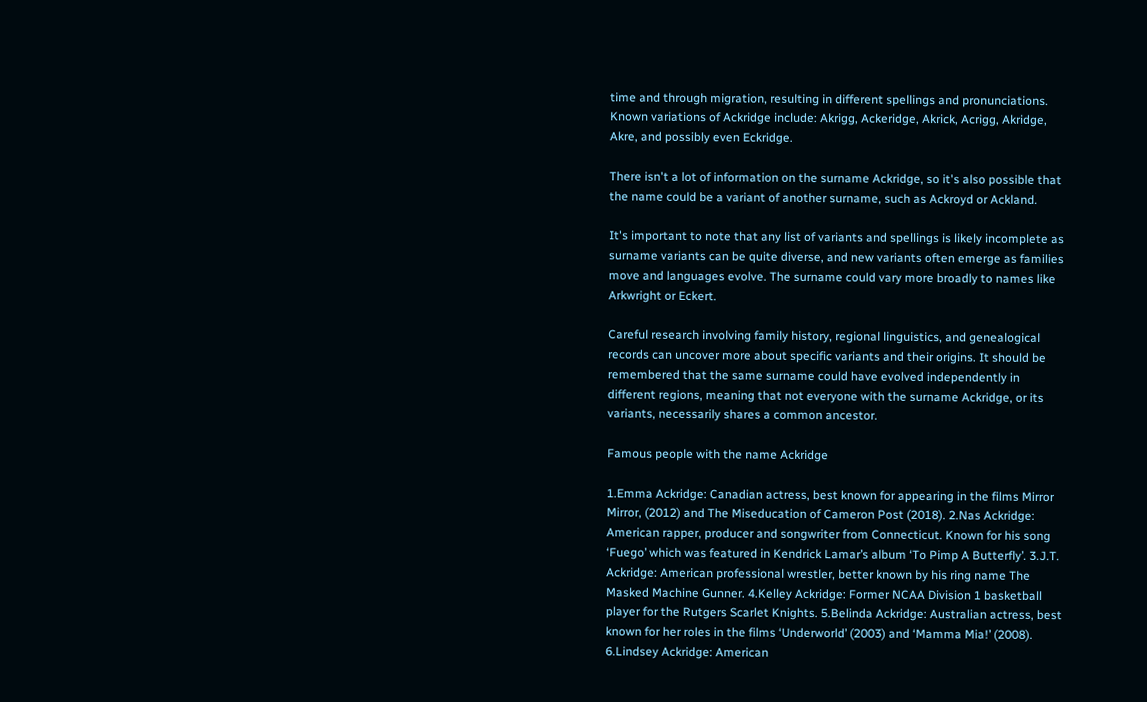time and through migration, resulting in different spellings and pronunciations. Known variations of Ackridge include: Akrigg, Ackeridge, Akrick, Acrigg, Akridge, Akre, and possibly even Eckridge.

There isn't a lot of information on the surname Ackridge, so it's also possible that the name could be a variant of another surname, such as Ackroyd or Ackland.

It's important to note that any list of variants and spellings is likely incomplete as surname variants can be quite diverse, and new variants often emerge as families move and languages evolve. The surname could vary more broadly to names like Arkwright or Eckert.

Careful research involving family history, regional linguistics, and genealogical records can uncover more about specific variants and their origins. It should be remembered that the same surname could have evolved independently in different regions, meaning that not everyone with the surname Ackridge, or its variants, necessarily shares a common ancestor.

Famous people with the name Ackridge

1.Emma Ackridge: Canadian actress, best known for appearing in the films Mirror Mirror, (2012) and The Miseducation of Cameron Post (2018). 2.Nas Ackridge: American rapper, producer and songwriter from Connecticut. Known for his song ‘Fuego’ which was featured in Kendrick Lamar’s album ‘To Pimp A Butterfly’. 3.J.T. Ackridge: American professional wrestler, better known by his ring name The Masked Machine Gunner. 4.Kelley Ackridge: Former NCAA Division 1 basketball player for the Rutgers Scarlet Knights. 5.Belinda Ackridge: Australian actress, best known for her roles in the films ‘Underworld’ (2003) and ‘Mamma Mia!’ (2008). 6.Lindsey Ackridge: American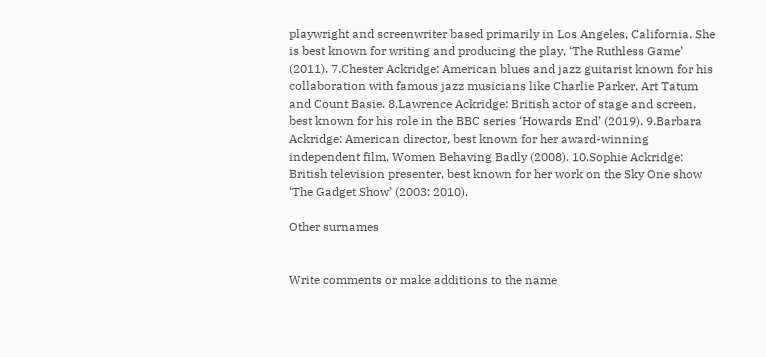playwright and screenwriter based primarily in Los Angeles, California. She is best known for writing and producing the play, ‘The Ruthless Game’ (2011). 7.Chester Ackridge: American blues and jazz guitarist known for his collaboration with famous jazz musicians like Charlie Parker, Art Tatum and Count Basie. 8.Lawrence Ackridge: British actor of stage and screen, best known for his role in the BBC series ‘Howards End’ (2019). 9.Barbara Ackridge: American director, best known for her award-winning independent film, Women Behaving Badly (2008). 10.Sophie Ackridge: British television presenter, best known for her work on the Sky One show ‘The Gadget Show’ (2003: 2010).

Other surnames


Write comments or make additions to the name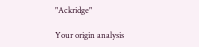"Ackridge"

Your origin analysis